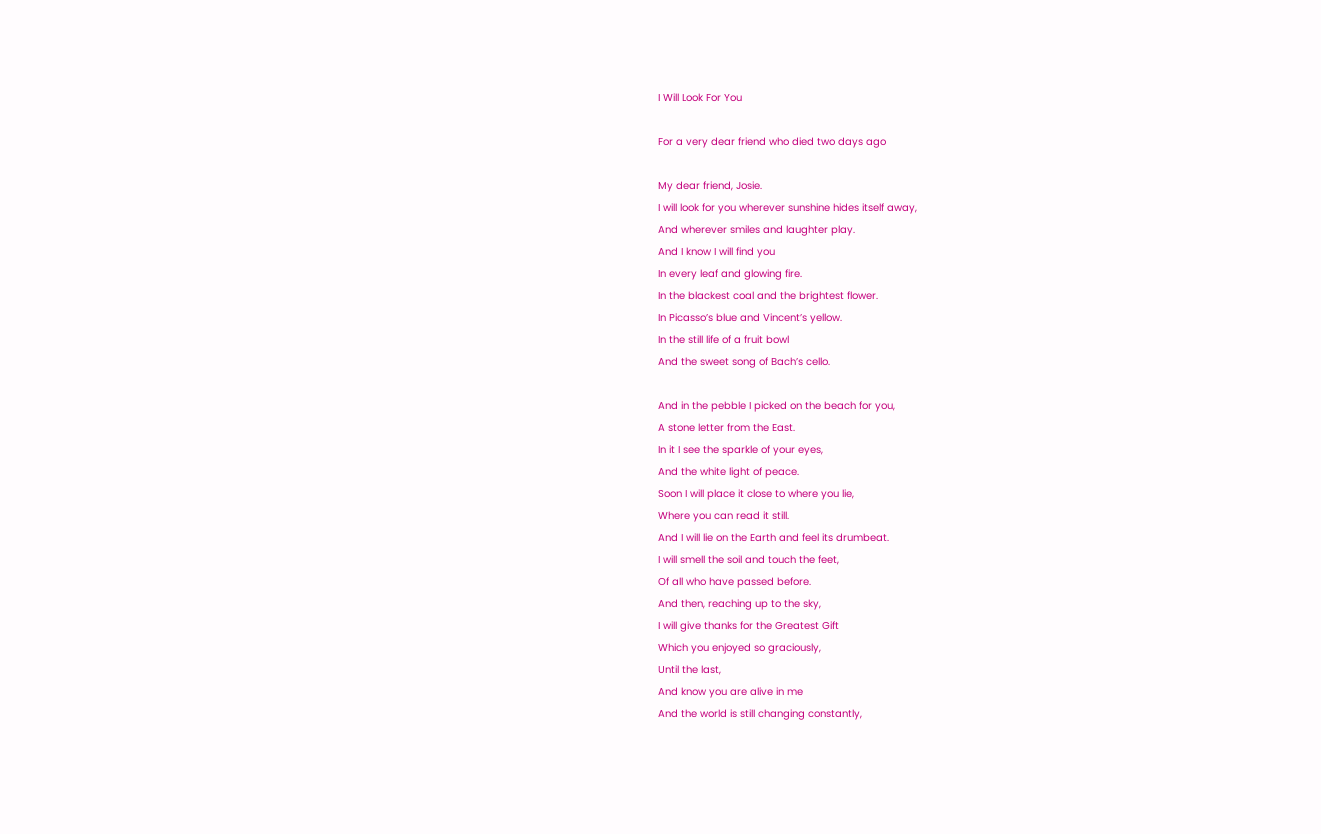I Will Look For You

For a very dear friend who died two days ago

My dear friend, Josie.
I will look for you wherever sunshine hides itself away,
And wherever smiles and laughter play.
And I know I will find you
In every leaf and glowing fire.
In the blackest coal and the brightest flower.
In Picasso’s blue and Vincent’s yellow.
In the still life of a fruit bowl
And the sweet song of Bach’s cello.

And in the pebble I picked on the beach for you,
A stone letter from the East.
In it I see the sparkle of your eyes,
And the white light of peace.
Soon I will place it close to where you lie,
Where you can read it still.
And I will lie on the Earth and feel its drumbeat.
I will smell the soil and touch the feet,
Of all who have passed before.
And then, reaching up to the sky,
I will give thanks for the Greatest Gift
Which you enjoyed so graciously,
Until the last,
And know you are alive in me
And the world is still changing constantly,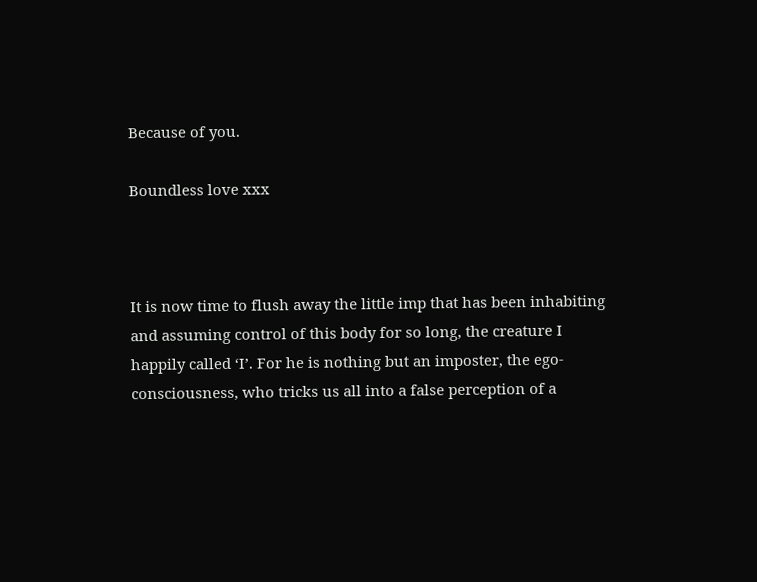Because of you.

Boundless love xxx



It is now time to flush away the little imp that has been inhabiting and assuming control of this body for so long, the creature I happily called ‘I’. For he is nothing but an imposter, the ego-consciousness, who tricks us all into a false perception of a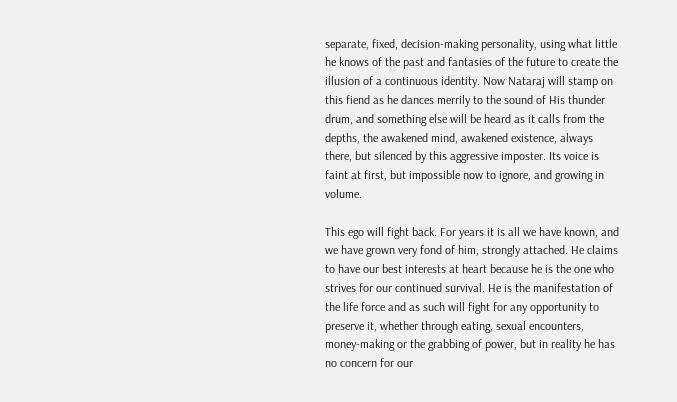separate, fixed, decision-making personality, using what little he knows of the past and fantasies of the future to create the illusion of a continuous identity. Now Nataraj will stamp on this fiend as he dances merrily to the sound of His thunder drum, and something else will be heard as it calls from the depths, the awakened mind, awakened existence, always there, but silenced by this aggressive imposter. Its voice is faint at first, but impossible now to ignore, and growing in volume.

This ego will fight back. For years it is all we have known, and we have grown very fond of him, strongly attached. He claims to have our best interests at heart because he is the one who strives for our continued survival. He is the manifestation of the life force and as such will fight for any opportunity to preserve it, whether through eating, sexual encounters, money-making or the grabbing of power, but in reality he has no concern for our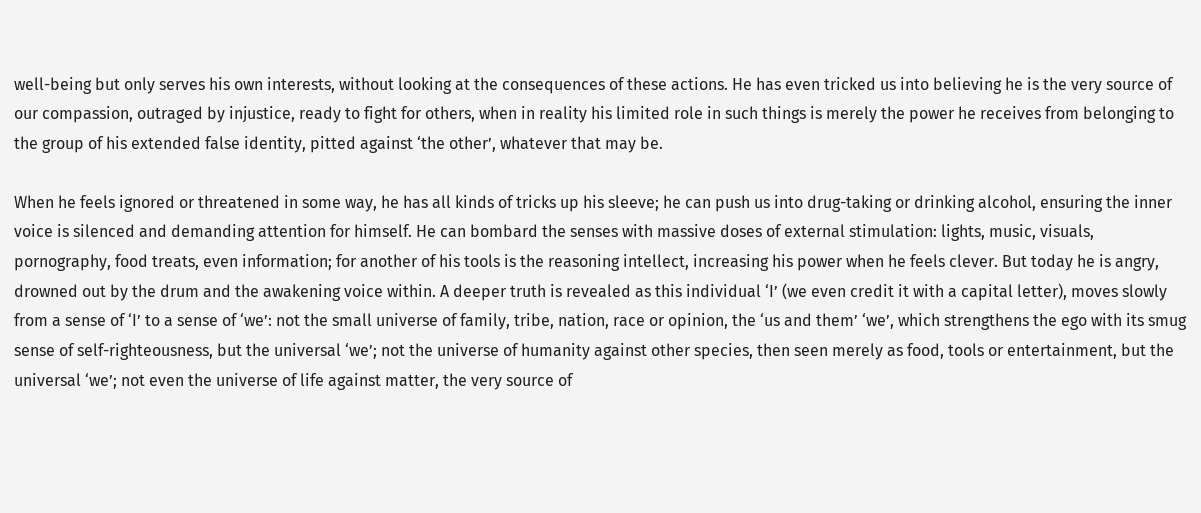well-being but only serves his own interests, without looking at the consequences of these actions. He has even tricked us into believing he is the very source of our compassion, outraged by injustice, ready to fight for others, when in reality his limited role in such things is merely the power he receives from belonging to the group of his extended false identity, pitted against ‘the other’, whatever that may be.

When he feels ignored or threatened in some way, he has all kinds of tricks up his sleeve; he can push us into drug-taking or drinking alcohol, ensuring the inner voice is silenced and demanding attention for himself. He can bombard the senses with massive doses of external stimulation: lights, music, visuals, pornography, food treats, even information; for another of his tools is the reasoning intellect, increasing his power when he feels clever. But today he is angry, drowned out by the drum and the awakening voice within. A deeper truth is revealed as this individual ‘I’ (we even credit it with a capital letter), moves slowly from a sense of ‘I’ to a sense of ‘we’: not the small universe of family, tribe, nation, race or opinion, the ‘us and them’ ‘we’, which strengthens the ego with its smug sense of self-righteousness, but the universal ‘we’; not the universe of humanity against other species, then seen merely as food, tools or entertainment, but the universal ‘we’; not even the universe of life against matter, the very source of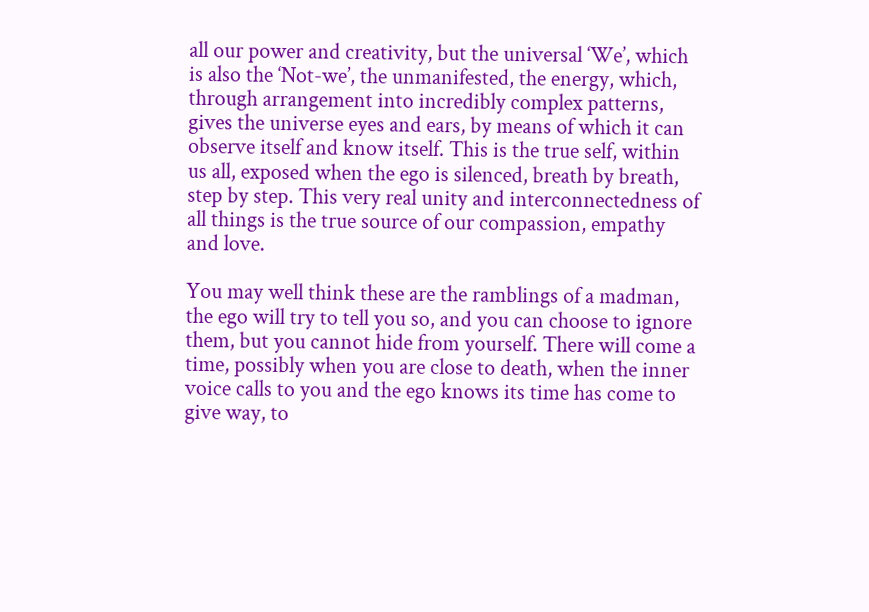all our power and creativity, but the universal ‘We’, which is also the ‘Not-we’, the unmanifested, the energy, which, through arrangement into incredibly complex patterns, gives the universe eyes and ears, by means of which it can observe itself and know itself. This is the true self, within us all, exposed when the ego is silenced, breath by breath, step by step. This very real unity and interconnectedness of all things is the true source of our compassion, empathy and love.

You may well think these are the ramblings of a madman, the ego will try to tell you so, and you can choose to ignore them, but you cannot hide from yourself. There will come a time, possibly when you are close to death, when the inner voice calls to you and the ego knows its time has come to give way, to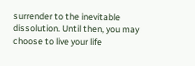surrender to the inevitable dissolution. Until then, you may choose to live your life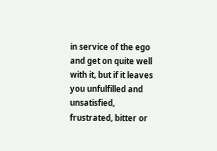in service of the ego and get on quite well with it, but if it leaves you unfulfilled and unsatisfied, frustrated, bitter or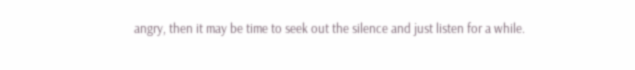angry, then it may be time to seek out the silence and just listen for a while.